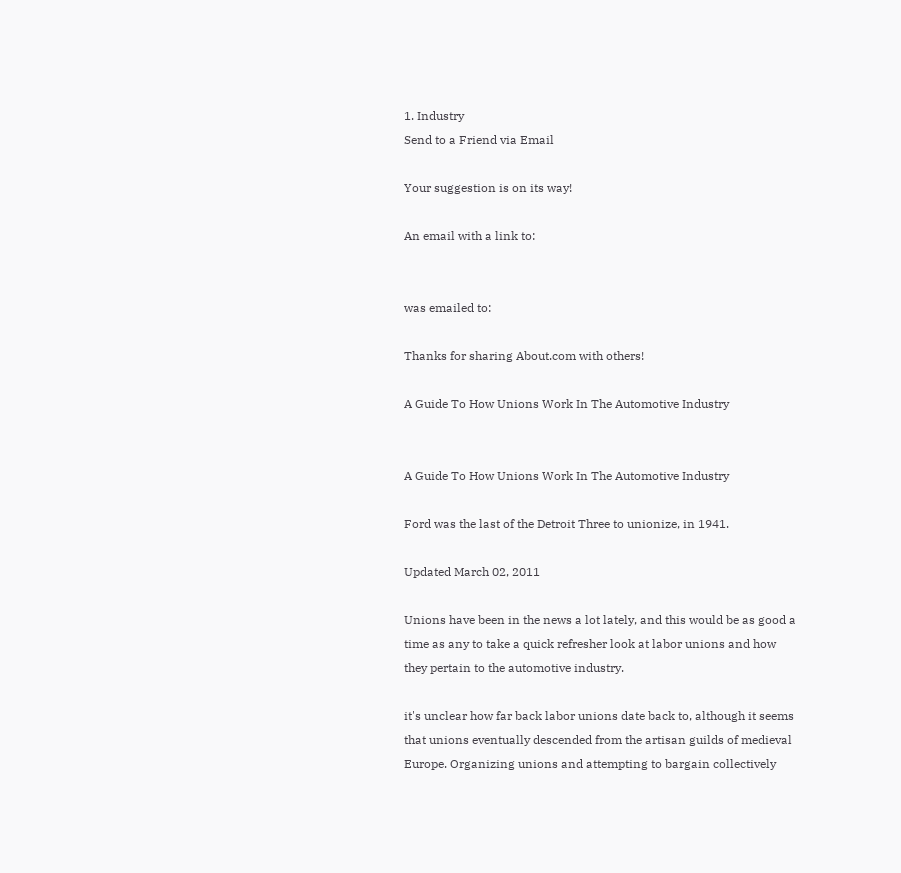1. Industry
Send to a Friend via Email

Your suggestion is on its way!

An email with a link to:


was emailed to:

Thanks for sharing About.com with others!

A Guide To How Unions Work In The Automotive Industry


A Guide To How Unions Work In The Automotive Industry

Ford was the last of the Detroit Three to unionize, in 1941.

Updated March 02, 2011

Unions have been in the news a lot lately, and this would be as good a time as any to take a quick refresher look at labor unions and how they pertain to the automotive industry.

it's unclear how far back labor unions date back to, although it seems that unions eventually descended from the artisan guilds of medieval Europe. Organizing unions and attempting to bargain collectively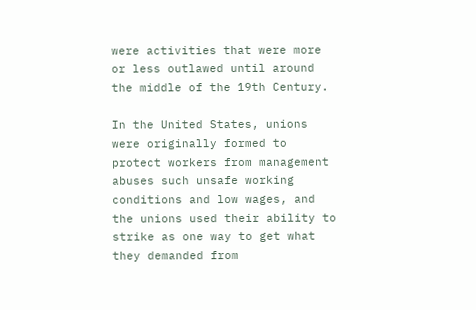were activities that were more or less outlawed until around the middle of the 19th Century.

In the United States, unions were originally formed to protect workers from management abuses such unsafe working conditions and low wages, and the unions used their ability to strike as one way to get what they demanded from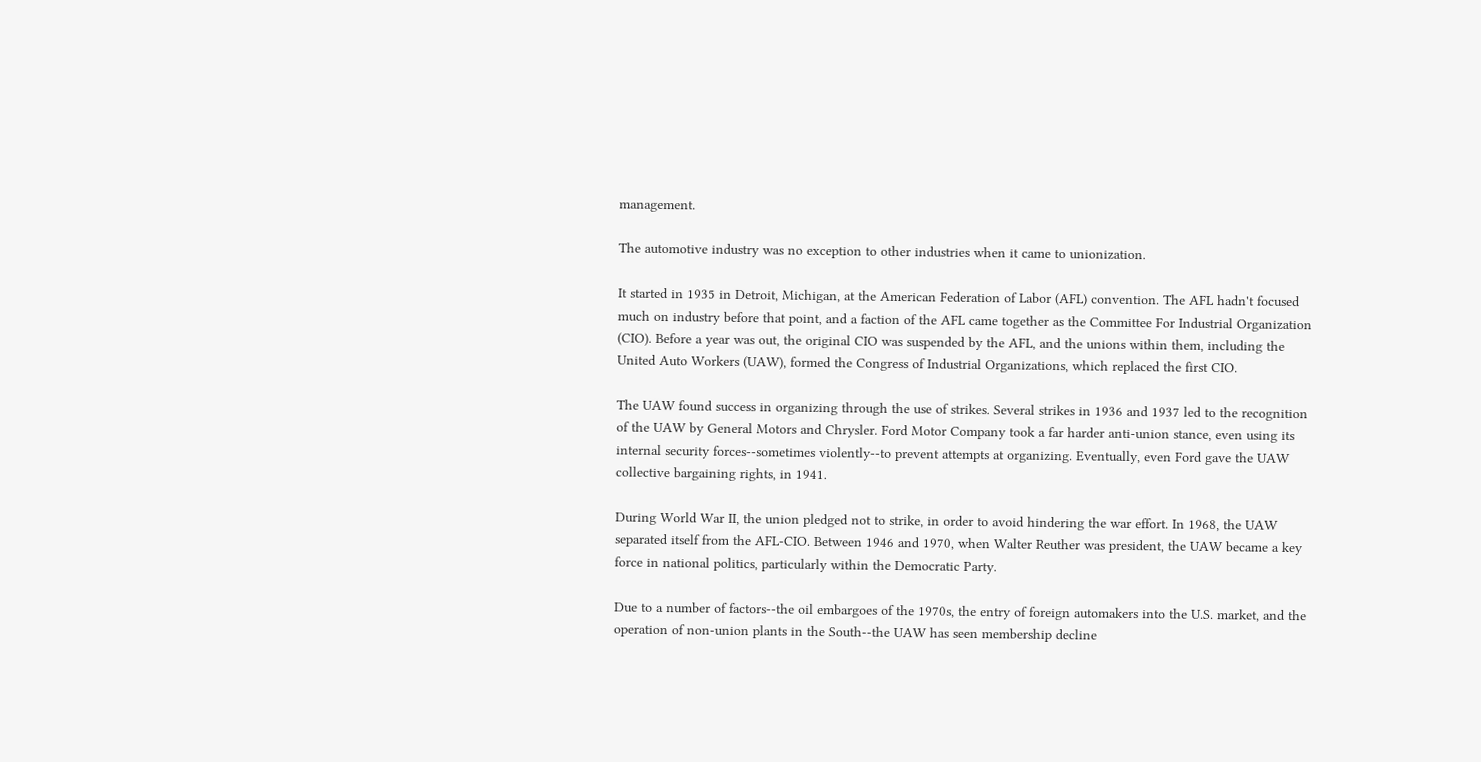management.

The automotive industry was no exception to other industries when it came to unionization.

It started in 1935 in Detroit, Michigan, at the American Federation of Labor (AFL) convention. The AFL hadn't focused much on industry before that point, and a faction of the AFL came together as the Committee For Industrial Organization (CIO). Before a year was out, the original CIO was suspended by the AFL, and the unions within them, including the United Auto Workers (UAW), formed the Congress of Industrial Organizations, which replaced the first CIO.

The UAW found success in organizing through the use of strikes. Several strikes in 1936 and 1937 led to the recognition of the UAW by General Motors and Chrysler. Ford Motor Company took a far harder anti-union stance, even using its internal security forces--sometimes violently--to prevent attempts at organizing. Eventually, even Ford gave the UAW collective bargaining rights, in 1941.

During World War II, the union pledged not to strike, in order to avoid hindering the war effort. In 1968, the UAW separated itself from the AFL-CIO. Between 1946 and 1970, when Walter Reuther was president, the UAW became a key force in national politics, particularly within the Democratic Party.

Due to a number of factors--the oil embargoes of the 1970s, the entry of foreign automakers into the U.S. market, and the operation of non-union plants in the South--the UAW has seen membership decline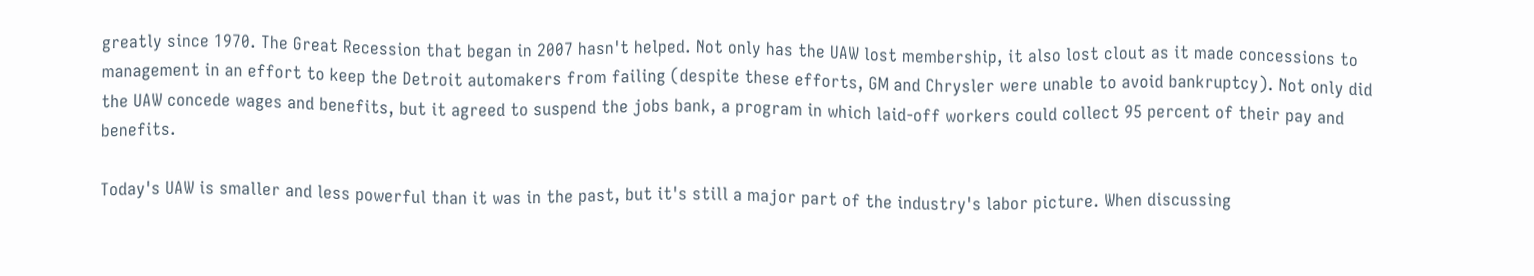greatly since 1970. The Great Recession that began in 2007 hasn't helped. Not only has the UAW lost membership, it also lost clout as it made concessions to management in an effort to keep the Detroit automakers from failing (despite these efforts, GM and Chrysler were unable to avoid bankruptcy). Not only did the UAW concede wages and benefits, but it agreed to suspend the jobs bank, a program in which laid-off workers could collect 95 percent of their pay and benefits.

Today's UAW is smaller and less powerful than it was in the past, but it's still a major part of the industry's labor picture. When discussing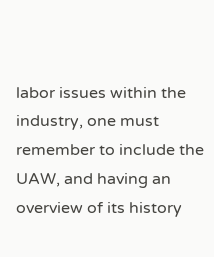labor issues within the industry, one must remember to include the UAW, and having an overview of its history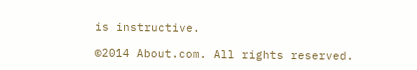is instructive.

©2014 About.com. All rights reserved.